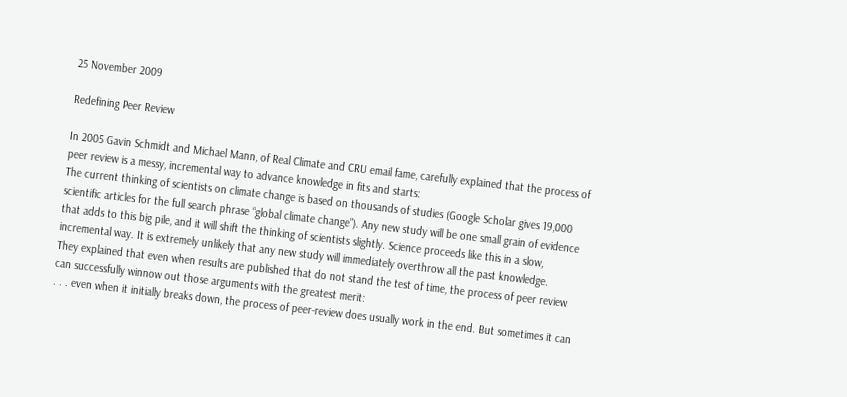25 November 2009

Redefining Peer Review

In 2005 Gavin Schmidt and Michael Mann, of Real Climate and CRU email fame, carefully explained that the process of peer review is a messy, incremental way to advance knowledge in fits and starts:
The current thinking of scientists on climate change is based on thousands of studies (Google Scholar gives 19,000 scientific articles for the full search phrase “global climate change”). Any new study will be one small grain of evidence that adds to this big pile, and it will shift the thinking of scientists slightly. Science proceeds like this in a slow, incremental way. It is extremely unlikely that any new study will immediately overthrow all the past knowledge.
They explained that even when results are published that do not stand the test of time, the process of peer review can successfully winnow out those arguments with the greatest merit:
. . . even when it initially breaks down, the process of peer-review does usually work in the end. But sometimes it can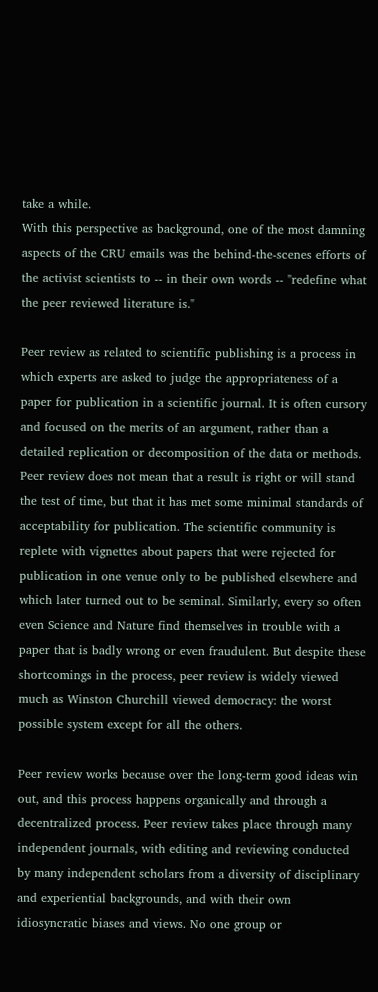take a while.
With this perspective as background, one of the most damning aspects of the CRU emails was the behind-the-scenes efforts of the activist scientists to -- in their own words -- "redefine what the peer reviewed literature is."

Peer review as related to scientific publishing is a process in which experts are asked to judge the appropriateness of a paper for publication in a scientific journal. It is often cursory and focused on the merits of an argument, rather than a detailed replication or decomposition of the data or methods. Peer review does not mean that a result is right or will stand the test of time, but that it has met some minimal standards of acceptability for publication. The scientific community is replete with vignettes about papers that were rejected for publication in one venue only to be published elsewhere and which later turned out to be seminal. Similarly, every so often even Science and Nature find themselves in trouble with a paper that is badly wrong or even fraudulent. But despite these shortcomings in the process, peer review is widely viewed much as Winston Churchill viewed democracy: the worst possible system except for all the others.

Peer review works because over the long-term good ideas win out, and this process happens organically and through a decentralized process. Peer review takes place through many independent journals, with editing and reviewing conducted by many independent scholars from a diversity of disciplinary and experiential backgrounds, and with their own idiosyncratic biases and views. No one group or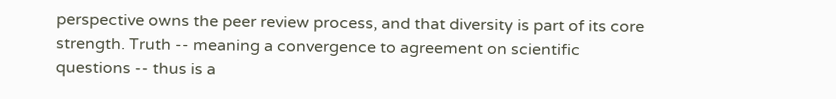perspective owns the peer review process, and that diversity is part of its core strength. Truth -- meaning a convergence to agreement on scientific questions -- thus is a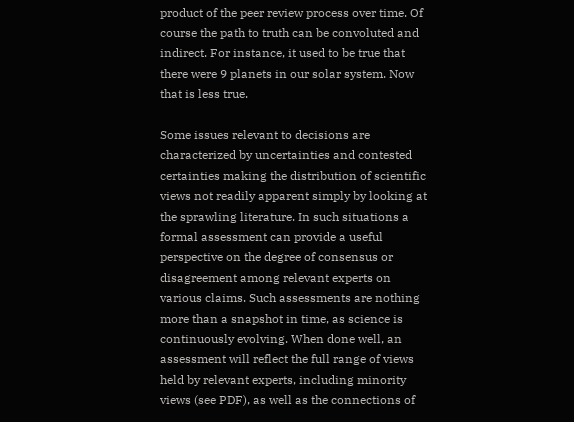product of the peer review process over time. Of course the path to truth can be convoluted and indirect. For instance, it used to be true that there were 9 planets in our solar system. Now that is less true.

Some issues relevant to decisions are characterized by uncertainties and contested certainties making the distribution of scientific views not readily apparent simply by looking at the sprawling literature. In such situations a formal assessment can provide a useful perspective on the degree of consensus or disagreement among relevant experts on various claims. Such assessments are nothing more than a snapshot in time, as science is continuously evolving. When done well, an assessment will reflect the full range of views held by relevant experts, including minority views (see PDF), as well as the connections of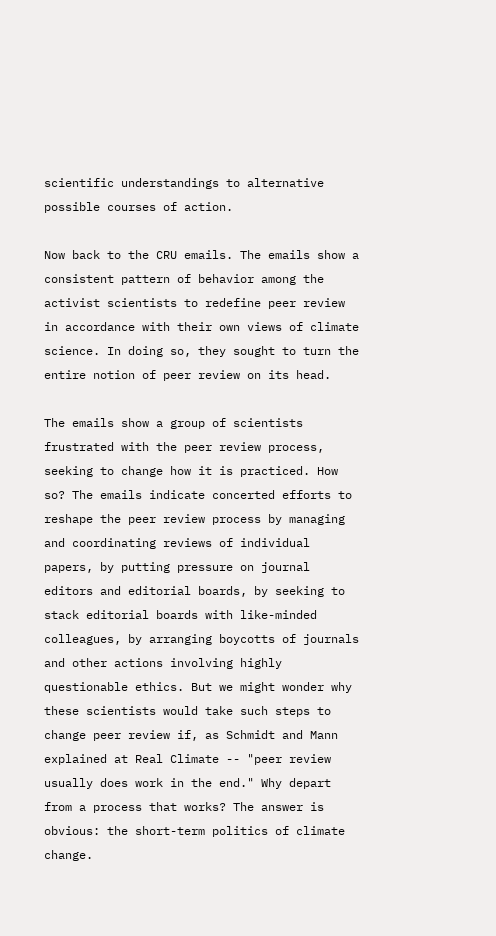scientific understandings to alternative possible courses of action.

Now back to the CRU emails. The emails show a consistent pattern of behavior among the activist scientists to redefine peer review in accordance with their own views of climate science. In doing so, they sought to turn the entire notion of peer review on its head.

The emails show a group of scientists frustrated with the peer review process, seeking to change how it is practiced. How so? The emails indicate concerted efforts to reshape the peer review process by managing and coordinating reviews of individual papers, by putting pressure on journal editors and editorial boards, by seeking to stack editorial boards with like-minded colleagues, by arranging boycotts of journals and other actions involving highly questionable ethics. But we might wonder why these scientists would take such steps to change peer review if, as Schmidt and Mann explained at Real Climate -- "peer review usually does work in the end." Why depart from a process that works? The answer is obvious: the short-term politics of climate change.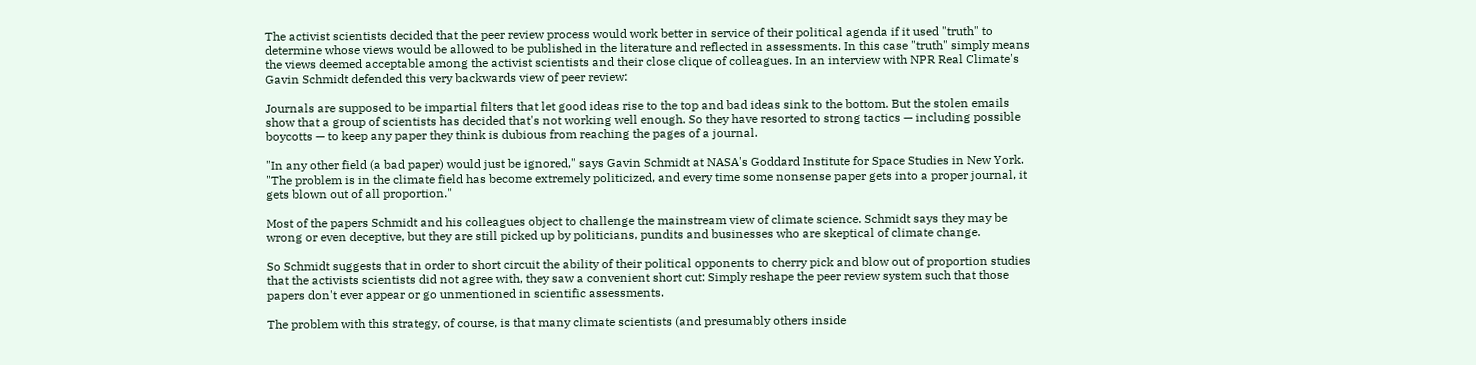The activist scientists decided that the peer review process would work better in service of their political agenda if it used "truth" to determine whose views would be allowed to be published in the literature and reflected in assessments. In this case "truth" simply means the views deemed acceptable among the activist scientists and their close clique of colleagues. In an interview with NPR Real Climate's Gavin Schmidt defended this very backwards view of peer review:

Journals are supposed to be impartial filters that let good ideas rise to the top and bad ideas sink to the bottom. But the stolen emails show that a group of scientists has decided that's not working well enough. So they have resorted to strong tactics — including possible boycotts — to keep any paper they think is dubious from reaching the pages of a journal.

"In any other field (a bad paper) would just be ignored," says Gavin Schmidt at NASA's Goddard Institute for Space Studies in New York. "The problem is in the climate field has become extremely politicized, and every time some nonsense paper gets into a proper journal, it gets blown out of all proportion."

Most of the papers Schmidt and his colleagues object to challenge the mainstream view of climate science. Schmidt says they may be wrong or even deceptive, but they are still picked up by politicians, pundits and businesses who are skeptical of climate change.

So Schmidt suggests that in order to short circuit the ability of their political opponents to cherry pick and blow out of proportion studies that the activists scientists did not agree with, they saw a convenient short cut: Simply reshape the peer review system such that those papers don't ever appear or go unmentioned in scientific assessments.

The problem with this strategy, of course, is that many climate scientists (and presumably others inside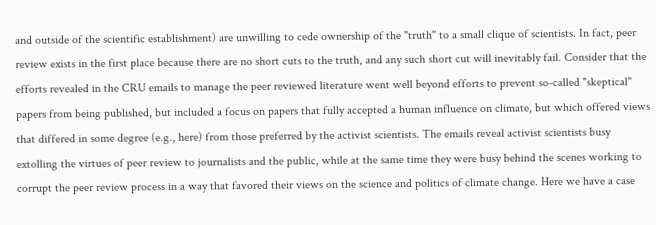and outside of the scientific establishment) are unwilling to cede ownership of the "truth" to a small clique of scientists. In fact, peer review exists in the first place because there are no short cuts to the truth, and any such short cut will inevitably fail. Consider that the efforts revealed in the CRU emails to manage the peer reviewed literature went well beyond efforts to prevent so-called "skeptical" papers from being published, but included a focus on papers that fully accepted a human influence on climate, but which offered views that differed in some degree (e.g., here) from those preferred by the activist scientists. The emails reveal activist scientists busy extolling the virtues of peer review to journalists and the public, while at the same time they were busy behind the scenes working to corrupt the peer review process in a way that favored their views on the science and politics of climate change. Here we have a case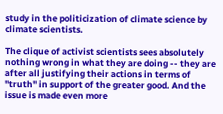study in the politicization of climate science by climate scientists.

The clique of activist scientists sees absolutely nothing wrong in what they are doing -- they are after all justifying their actions in terms of "truth" in support of the greater good. And the issue is made even more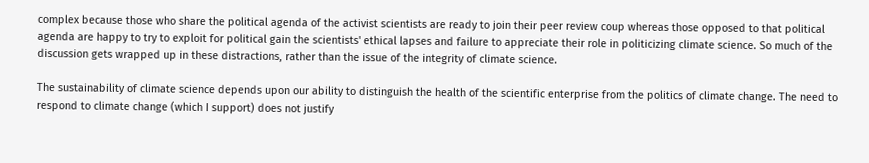complex because those who share the political agenda of the activist scientists are ready to join their peer review coup whereas those opposed to that political agenda are happy to try to exploit for political gain the scientists' ethical lapses and failure to appreciate their role in politicizing climate science. So much of the discussion gets wrapped up in these distractions, rather than the issue of the integrity of climate science.

The sustainability of climate science depends upon our ability to distinguish the health of the scientific enterprise from the politics of climate change. The need to respond to climate change (which I support) does not justify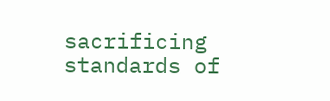sacrificing standards of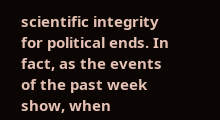scientific integrity for political ends. In fact, as the events of the past week show, when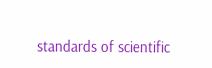standards of scientific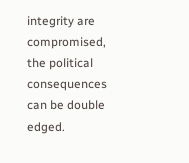integrity are compromised, the political consequences can be double edged.